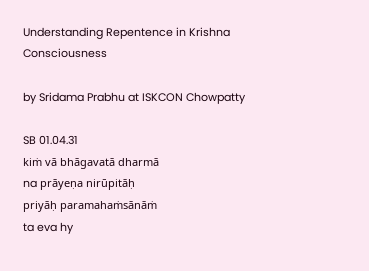Understanding Repentence in Krishna Consciousness

by Sridama Prabhu at ISKCON Chowpatty

SB 01.04.31
kiṁ vā bhāgavatā dharmā
na prāyeṇa nirūpitāḥ
priyāḥ paramahaṁsānāṁ
ta eva hy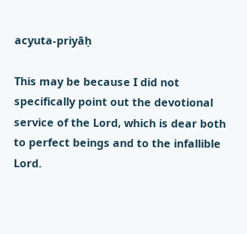acyuta-priyāḥ

This may be because I did not specifically point out the devotional service of the Lord, which is dear both to perfect beings and to the infallible Lord.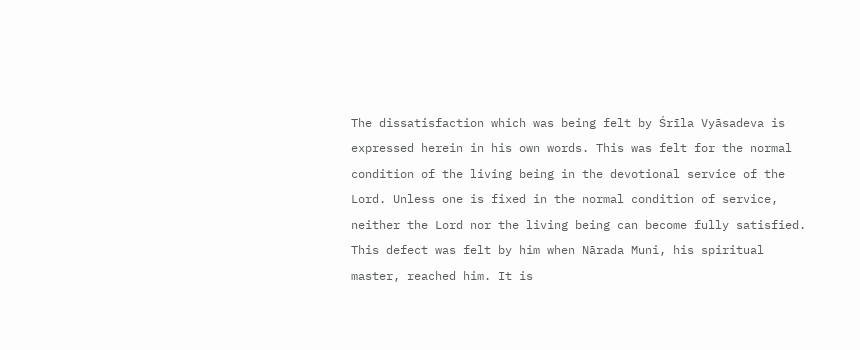The dissatisfaction which was being felt by Śrīla Vyāsadeva is expressed herein in his own words. This was felt for the normal condition of the living being in the devotional service of the Lord. Unless one is fixed in the normal condition of service, neither the Lord nor the living being can become fully satisfied. This defect was felt by him when Nārada Muni, his spiritual master, reached him. It is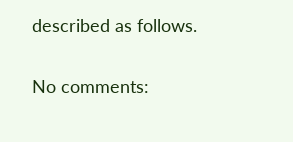described as follows.

No comments: